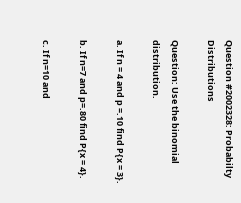Question #2002328: Probabilty Distributions

Question: Use the binomial distribution.

a. If n = 4 and p =.10 find P{x = 3}.

b. If n=7 and p=.80 find P{x = 4}.

c. If n=10 and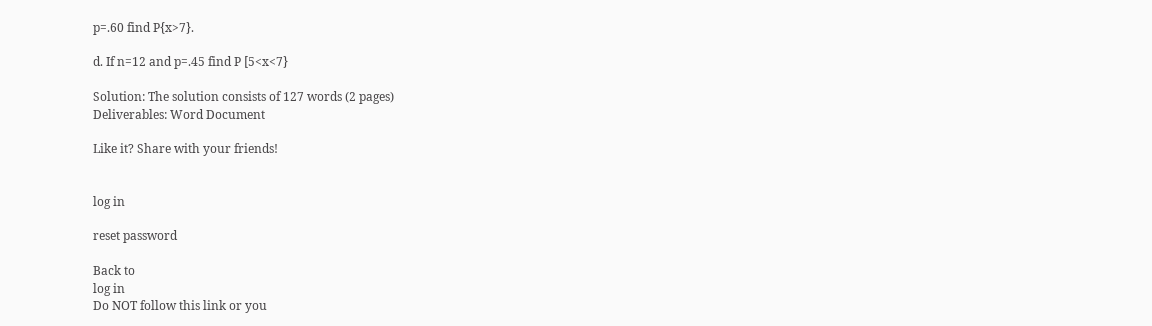p=.60 find P{x>7}.

d. If n=12 and p=.45 find P [5<x<7}

Solution: The solution consists of 127 words (2 pages)
Deliverables: Word Document

Like it? Share with your friends!


log in

reset password

Back to
log in
Do NOT follow this link or you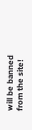will be banned from the site!